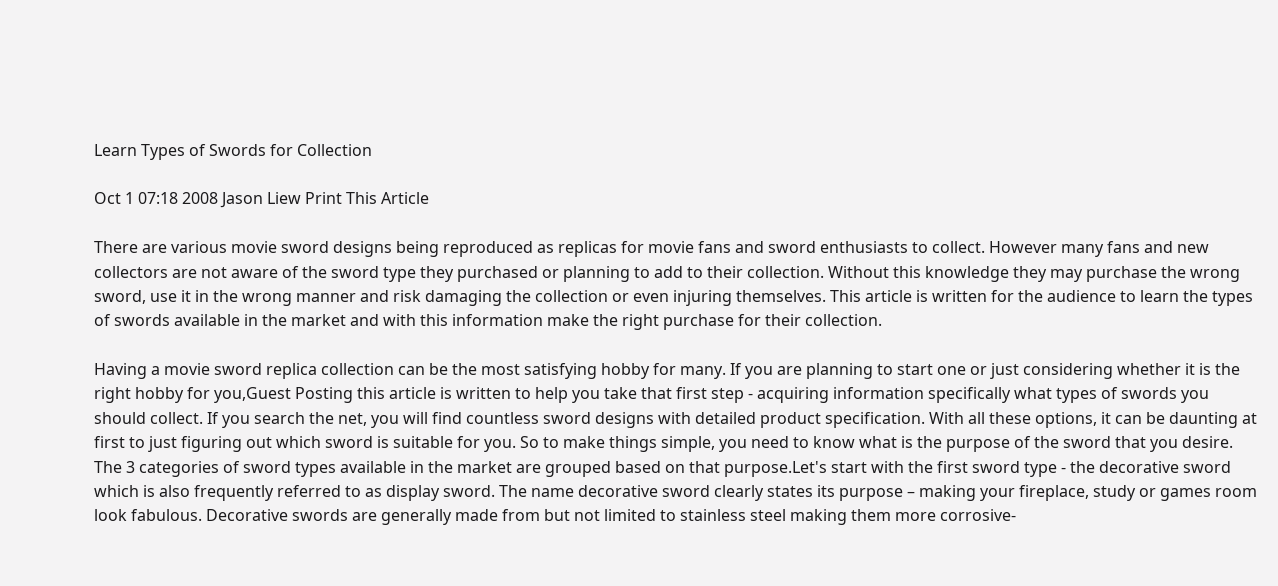Learn Types of Swords for Collection

Oct 1 07:18 2008 Jason Liew Print This Article

There are various movie sword designs being reproduced as replicas for movie fans and sword enthusiasts to collect. However many fans and new collectors are not aware of the sword type they purchased or planning to add to their collection. Without this knowledge they may purchase the wrong sword, use it in the wrong manner and risk damaging the collection or even injuring themselves. This article is written for the audience to learn the types of swords available in the market and with this information make the right purchase for their collection.

Having a movie sword replica collection can be the most satisfying hobby for many. If you are planning to start one or just considering whether it is the right hobby for you,Guest Posting this article is written to help you take that first step - acquiring information specifically what types of swords you should collect. If you search the net, you will find countless sword designs with detailed product specification. With all these options, it can be daunting at first to just figuring out which sword is suitable for you. So to make things simple, you need to know what is the purpose of the sword that you desire. The 3 categories of sword types available in the market are grouped based on that purpose.Let's start with the first sword type - the decorative sword which is also frequently referred to as display sword. The name decorative sword clearly states its purpose – making your fireplace, study or games room look fabulous. Decorative swords are generally made from but not limited to stainless steel making them more corrosive-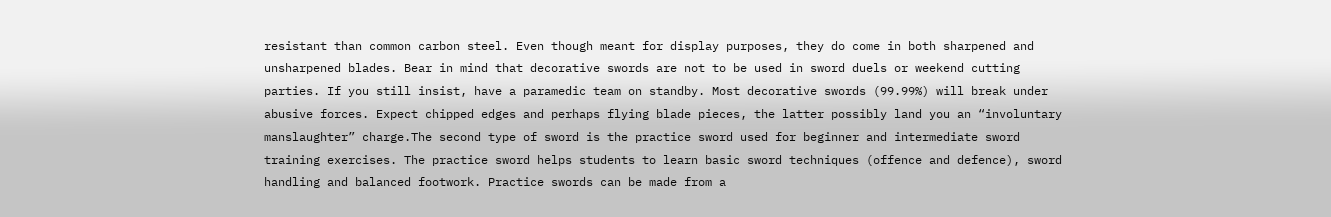resistant than common carbon steel. Even though meant for display purposes, they do come in both sharpened and unsharpened blades. Bear in mind that decorative swords are not to be used in sword duels or weekend cutting parties. If you still insist, have a paramedic team on standby. Most decorative swords (99.99%) will break under abusive forces. Expect chipped edges and perhaps flying blade pieces, the latter possibly land you an “involuntary manslaughter” charge.The second type of sword is the practice sword used for beginner and intermediate sword training exercises. The practice sword helps students to learn basic sword techniques (offence and defence), sword handling and balanced footwork. Practice swords can be made from a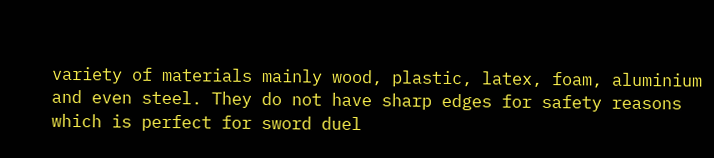variety of materials mainly wood, plastic, latex, foam, aluminium and even steel. They do not have sharp edges for safety reasons which is perfect for sword duel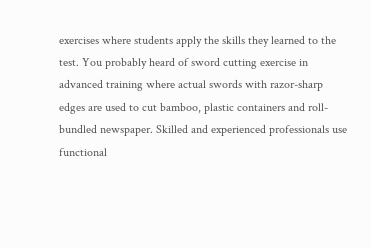exercises where students apply the skills they learned to the test. You probably heard of sword cutting exercise in advanced training where actual swords with razor-sharp edges are used to cut bamboo, plastic containers and roll-bundled newspaper. Skilled and experienced professionals use functional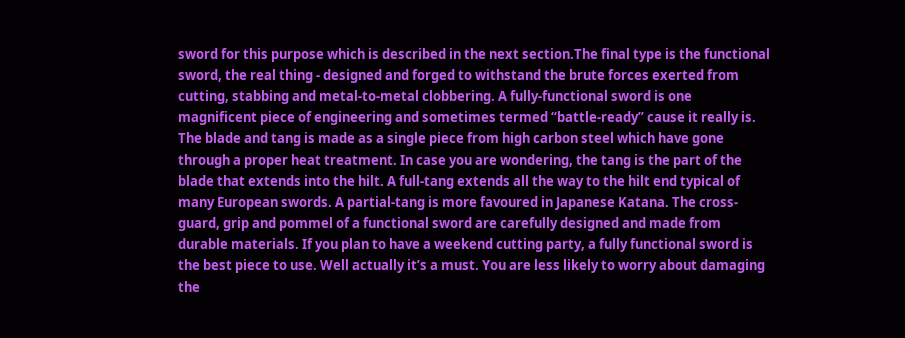sword for this purpose which is described in the next section.The final type is the functional sword, the real thing - designed and forged to withstand the brute forces exerted from cutting, stabbing and metal-to-metal clobbering. A fully-functional sword is one magnificent piece of engineering and sometimes termed “battle-ready” cause it really is. The blade and tang is made as a single piece from high carbon steel which have gone through a proper heat treatment. In case you are wondering, the tang is the part of the blade that extends into the hilt. A full-tang extends all the way to the hilt end typical of many European swords. A partial-tang is more favoured in Japanese Katana. The cross-guard, grip and pommel of a functional sword are carefully designed and made from durable materials. If you plan to have a weekend cutting party, a fully functional sword is the best piece to use. Well actually it’s a must. You are less likely to worry about damaging the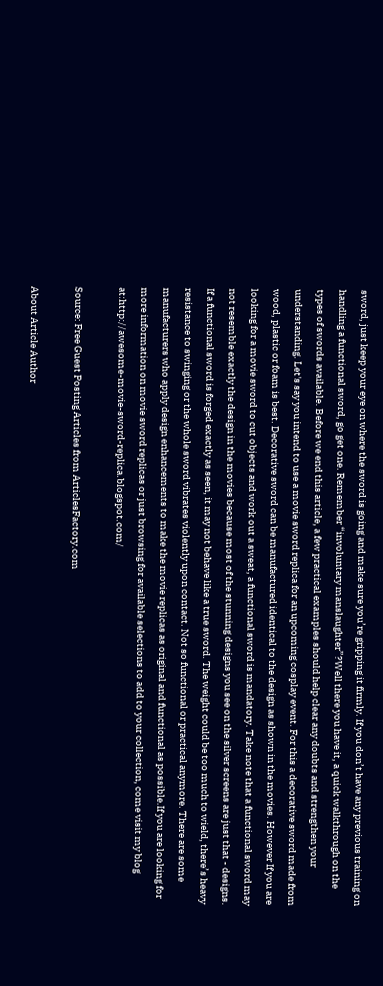sword, just keep your eye on where the sword is going and make sure you’re gripping it firmly. If you don’t have any previous training on handling a functional sword, go get one. Remember “involuntary manslaughter”?Well there you have it, a quick walkthrough on the types of swords available. Before we end this article, a few practical examples should help clear any doubts and strengthen your understanding. Let's say you intend to use a movie sword replica for an upcoming cosplay event. For this a decorative sword made from wood, plastic or foam is best. Decorative sword can be manufactured identical to the design as shown in the movies. However If you are looking for a movie sword to cut objects and work out a sweat, a functional sword is mandatory. Take note that a functional sword may not resemble exactly the design in the movies because most of the stunning designs you see on the silver screens are just that - designs. If a functional sword is forged exactly as seen, it may not behave like a true sword. The weight could be too much to wield, there’s heavy resistance to swinging or the whole sword vibrates violently upon contact. Not so functional or practical anymore. There are some manufacturers who apply design enhancements to make the movie replicas as original and functional as possible.If you are looking for more information on movie sword replicas or just browsing for available selections to add to your collection, come visit my blog at:http://awesome-movie-sword-replica.blogspot.com/

Source: Free Guest Posting Articles from ArticlesFactory.com

About Article Author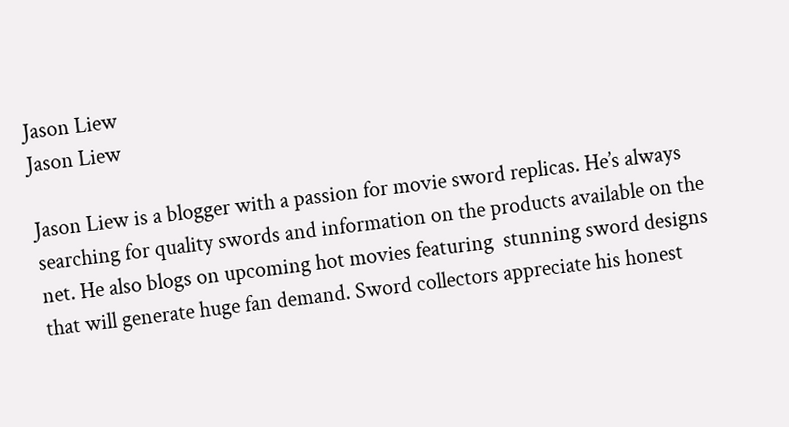Jason Liew
Jason Liew

Jason Liew is a blogger with a passion for movie sword replicas. He’s always searching for quality swords and information on the products available on the net. He also blogs on upcoming hot movies featuring  stunning sword designs that will generate huge fan demand. Sword collectors appreciate his honest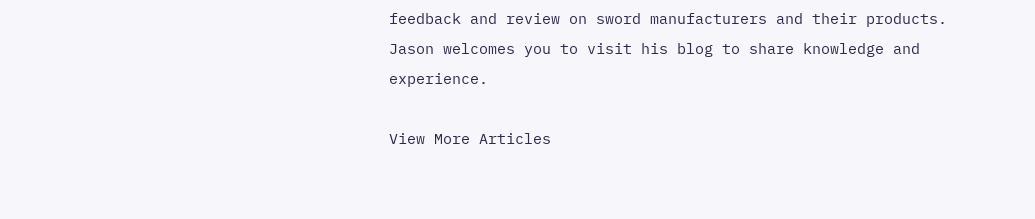feedback and review on sword manufacturers and their products. Jason welcomes you to visit his blog to share knowledge and experience.

View More Articles